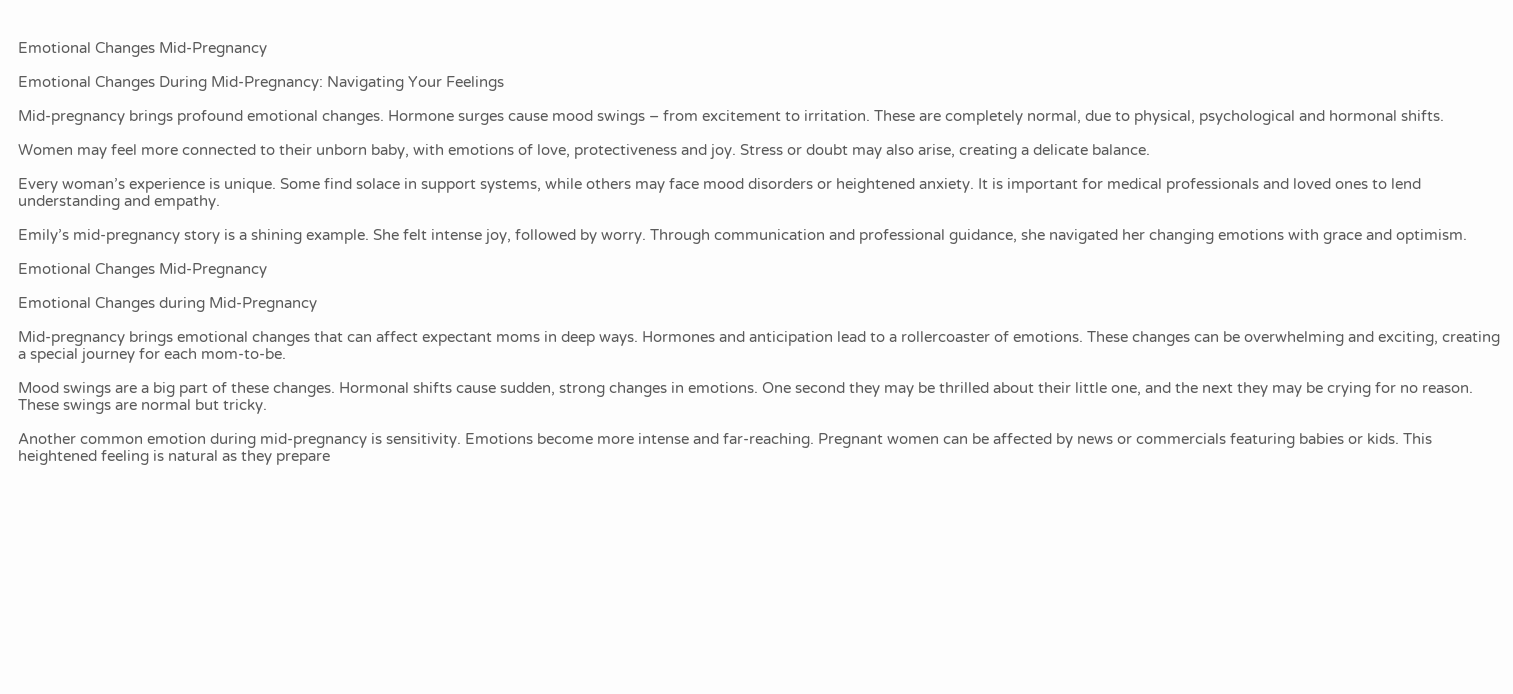Emotional Changes Mid-Pregnancy

Emotional Changes During Mid-Pregnancy: Navigating Your Feelings

Mid-pregnancy brings profound emotional changes. Hormone surges cause mood swings – from excitement to irritation. These are completely normal, due to physical, psychological and hormonal shifts.

Women may feel more connected to their unborn baby, with emotions of love, protectiveness and joy. Stress or doubt may also arise, creating a delicate balance.

Every woman’s experience is unique. Some find solace in support systems, while others may face mood disorders or heightened anxiety. It is important for medical professionals and loved ones to lend understanding and empathy.

Emily’s mid-pregnancy story is a shining example. She felt intense joy, followed by worry. Through communication and professional guidance, she navigated her changing emotions with grace and optimism.

Emotional Changes Mid-Pregnancy

Emotional Changes during Mid-Pregnancy

Mid-pregnancy brings emotional changes that can affect expectant moms in deep ways. Hormones and anticipation lead to a rollercoaster of emotions. These changes can be overwhelming and exciting, creating a special journey for each mom-to-be.

Mood swings are a big part of these changes. Hormonal shifts cause sudden, strong changes in emotions. One second they may be thrilled about their little one, and the next they may be crying for no reason. These swings are normal but tricky.

Another common emotion during mid-pregnancy is sensitivity. Emotions become more intense and far-reaching. Pregnant women can be affected by news or commercials featuring babies or kids. This heightened feeling is natural as they prepare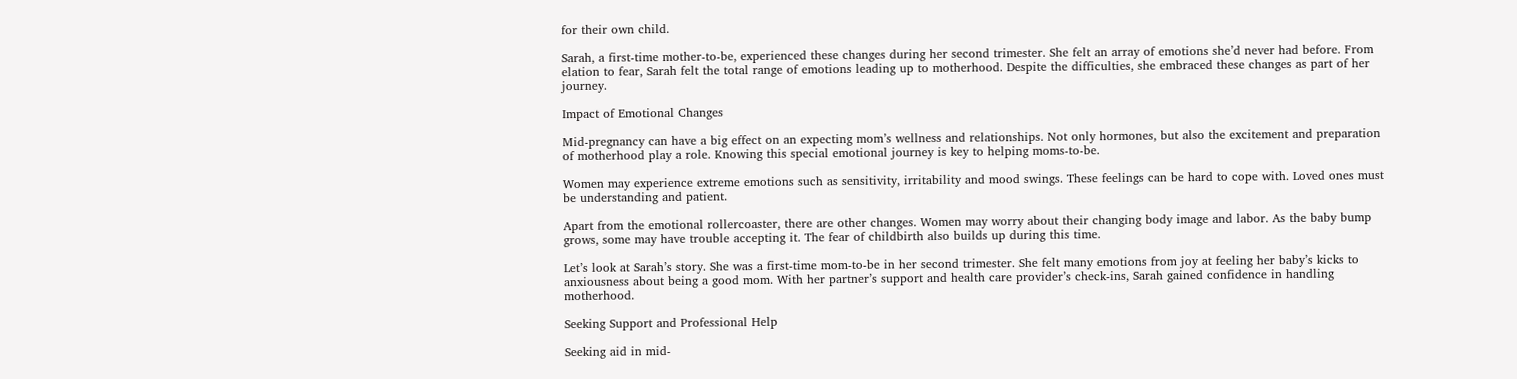for their own child.

Sarah, a first-time mother-to-be, experienced these changes during her second trimester. She felt an array of emotions she’d never had before. From elation to fear, Sarah felt the total range of emotions leading up to motherhood. Despite the difficulties, she embraced these changes as part of her journey.

Impact of Emotional Changes

Mid-pregnancy can have a big effect on an expecting mom’s wellness and relationships. Not only hormones, but also the excitement and preparation of motherhood play a role. Knowing this special emotional journey is key to helping moms-to-be.

Women may experience extreme emotions such as sensitivity, irritability and mood swings. These feelings can be hard to cope with. Loved ones must be understanding and patient.

Apart from the emotional rollercoaster, there are other changes. Women may worry about their changing body image and labor. As the baby bump grows, some may have trouble accepting it. The fear of childbirth also builds up during this time.

Let’s look at Sarah’s story. She was a first-time mom-to-be in her second trimester. She felt many emotions from joy at feeling her baby’s kicks to anxiousness about being a good mom. With her partner’s support and health care provider’s check-ins, Sarah gained confidence in handling motherhood.

Seeking Support and Professional Help

Seeking aid in mid-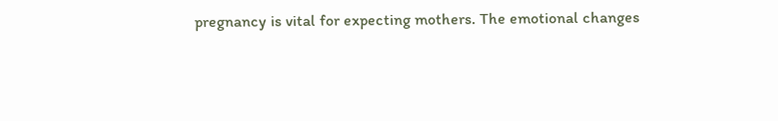pregnancy is vital for expecting mothers. The emotional changes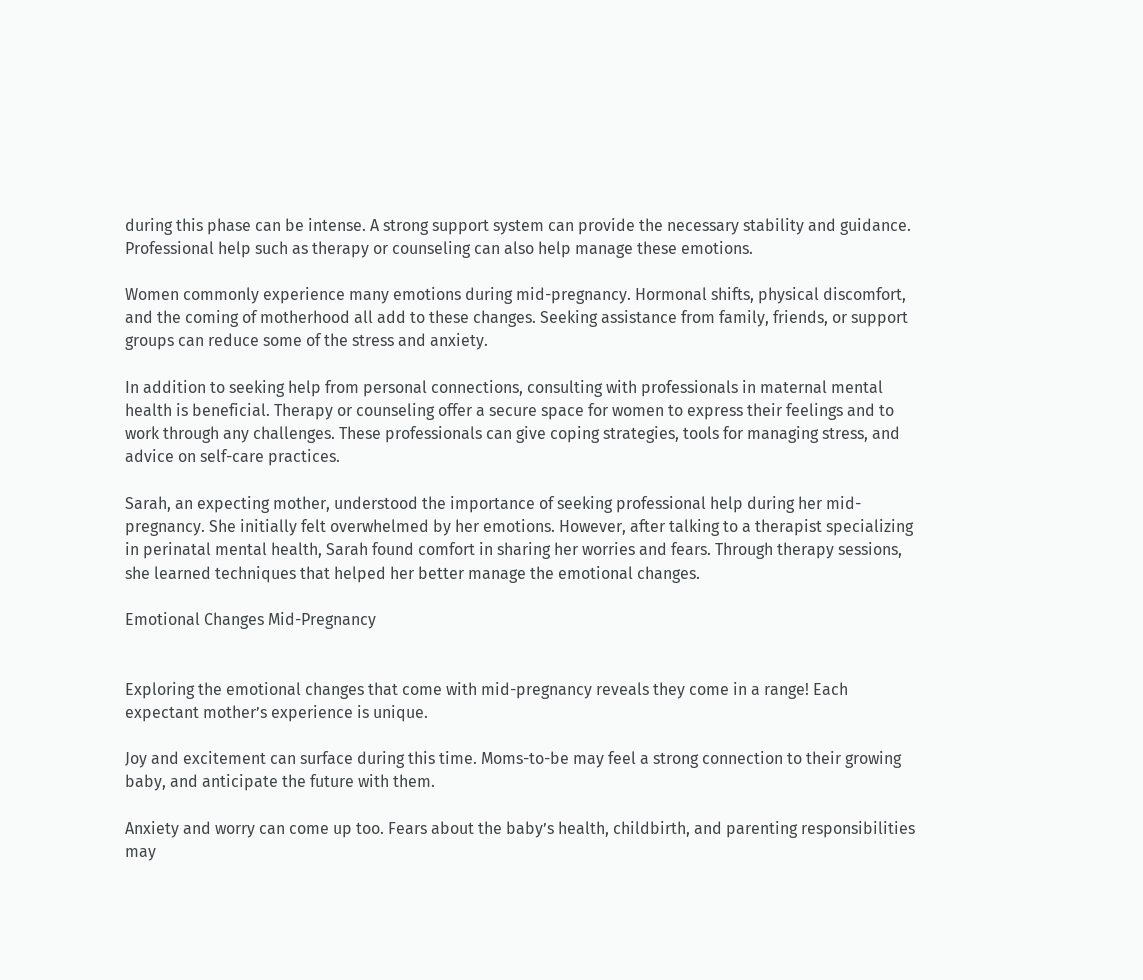during this phase can be intense. A strong support system can provide the necessary stability and guidance. Professional help such as therapy or counseling can also help manage these emotions.

Women commonly experience many emotions during mid-pregnancy. Hormonal shifts, physical discomfort, and the coming of motherhood all add to these changes. Seeking assistance from family, friends, or support groups can reduce some of the stress and anxiety.

In addition to seeking help from personal connections, consulting with professionals in maternal mental health is beneficial. Therapy or counseling offer a secure space for women to express their feelings and to work through any challenges. These professionals can give coping strategies, tools for managing stress, and advice on self-care practices.

Sarah, an expecting mother, understood the importance of seeking professional help during her mid-pregnancy. She initially felt overwhelmed by her emotions. However, after talking to a therapist specializing in perinatal mental health, Sarah found comfort in sharing her worries and fears. Through therapy sessions, she learned techniques that helped her better manage the emotional changes.

Emotional Changes Mid-Pregnancy


Exploring the emotional changes that come with mid-pregnancy reveals they come in a range! Each expectant mother’s experience is unique.

Joy and excitement can surface during this time. Moms-to-be may feel a strong connection to their growing baby, and anticipate the future with them.

Anxiety and worry can come up too. Fears about the baby’s health, childbirth, and parenting responsibilities may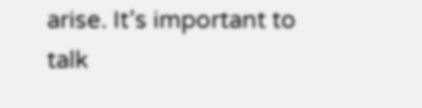arise. It’s important to talk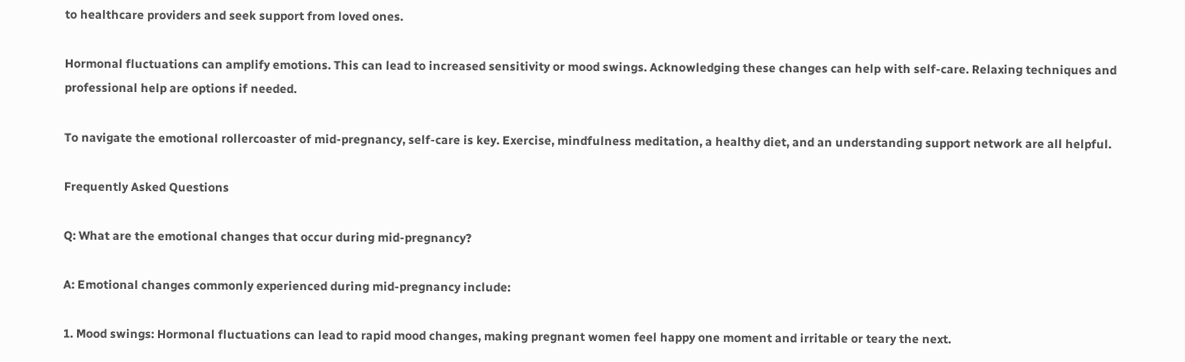to healthcare providers and seek support from loved ones.

Hormonal fluctuations can amplify emotions. This can lead to increased sensitivity or mood swings. Acknowledging these changes can help with self-care. Relaxing techniques and professional help are options if needed.

To navigate the emotional rollercoaster of mid-pregnancy, self-care is key. Exercise, mindfulness meditation, a healthy diet, and an understanding support network are all helpful.

Frequently Asked Questions

Q: What are the emotional changes that occur during mid-pregnancy?

A: Emotional changes commonly experienced during mid-pregnancy include:

1. Mood swings: Hormonal fluctuations can lead to rapid mood changes, making pregnant women feel happy one moment and irritable or teary the next.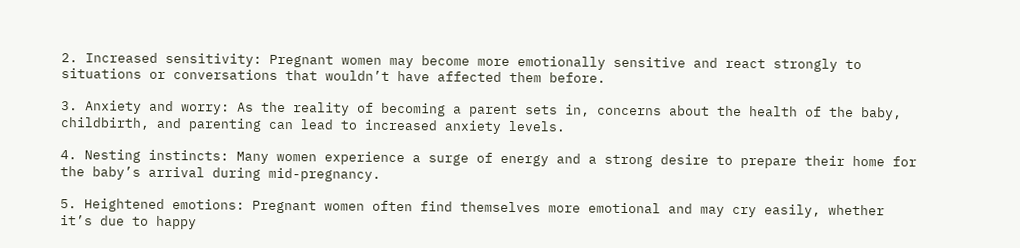2. Increased sensitivity: Pregnant women may become more emotionally sensitive and react strongly to situations or conversations that wouldn’t have affected them before.

3. Anxiety and worry: As the reality of becoming a parent sets in, concerns about the health of the baby, childbirth, and parenting can lead to increased anxiety levels.

4. Nesting instincts: Many women experience a surge of energy and a strong desire to prepare their home for the baby’s arrival during mid-pregnancy.

5. Heightened emotions: Pregnant women often find themselves more emotional and may cry easily, whether it’s due to happy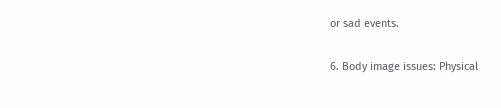or sad events.

6. Body image issues: Physical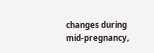changes during mid-pregnancy,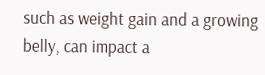such as weight gain and a growing belly, can impact a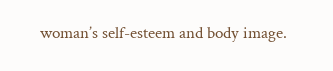woman’s self-esteem and body image.